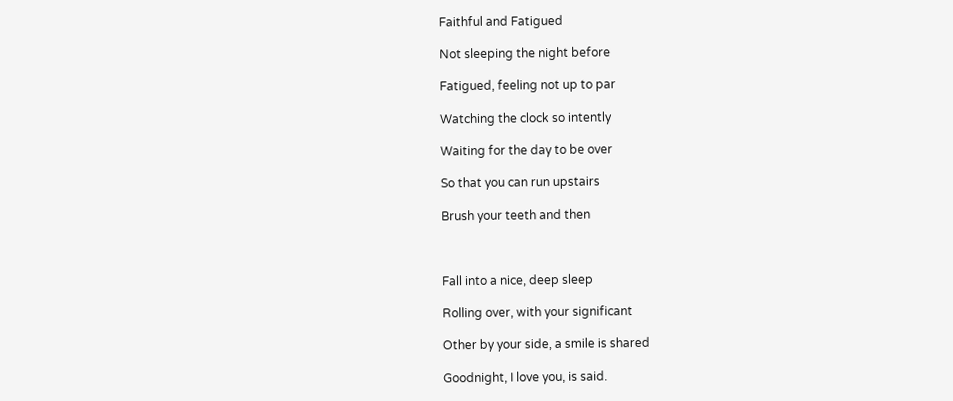Faithful and Fatigued

Not sleeping the night before

Fatigued, feeling not up to par

Watching the clock so intently

Waiting for the day to be over

So that you can run upstairs

Brush your teeth and then



Fall into a nice, deep sleep

Rolling over, with your significant

Other by your side, a smile is shared

Goodnight, I love you, is said.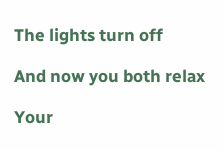The lights turn off

And now you both relax

Your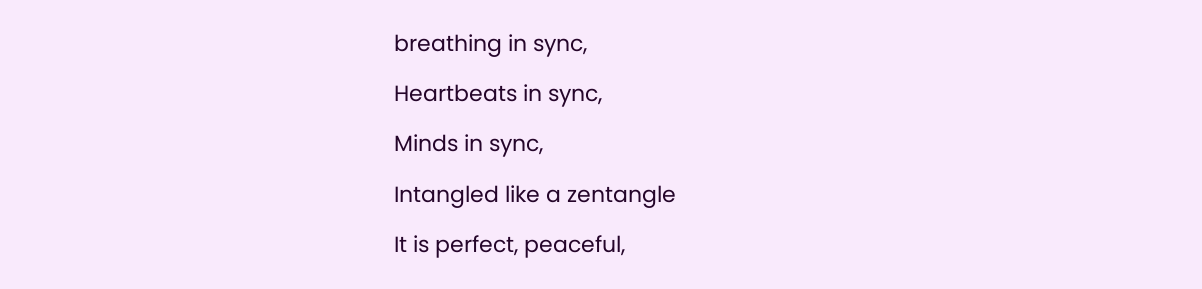breathing in sync,

Heartbeats in sync,

Minds in sync,

Intangled like a zentangle

It is perfect, peaceful,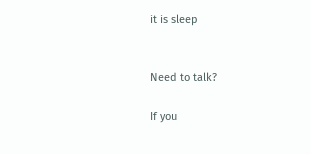it is sleep


Need to talk?

If you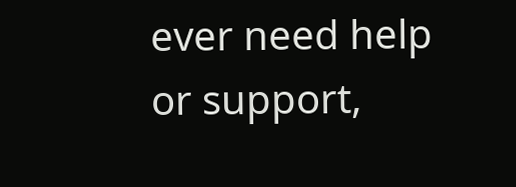ever need help or support,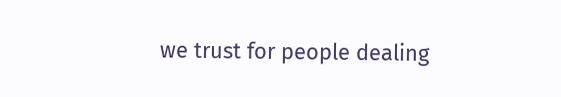we trust for people dealing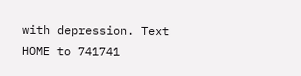with depression. Text HOME to 741741